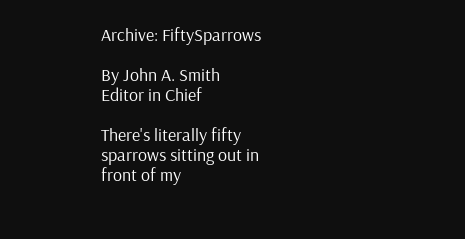Archive: FiftySparrows

By John A. Smith
Editor in Chief

There's literally fifty sparrows sitting out in front of my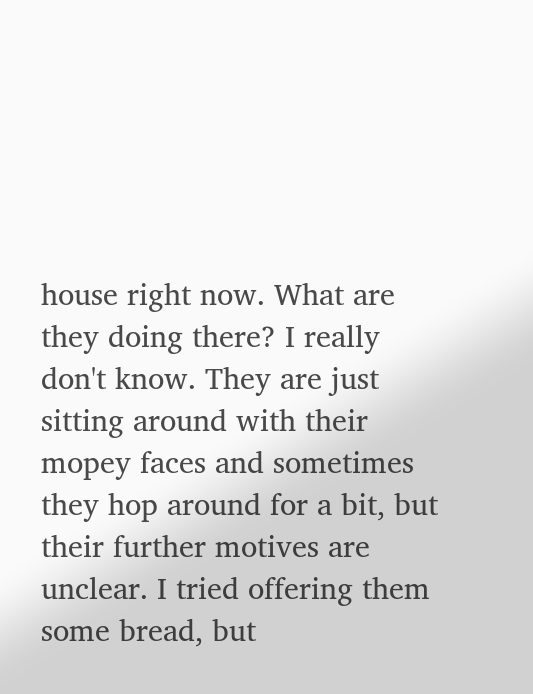house right now. What are they doing there? I really don't know. They are just sitting around with their mopey faces and sometimes they hop around for a bit, but their further motives are unclear. I tried offering them some bread, but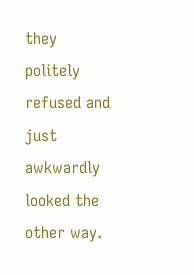they politely refused and just awkwardly looked the other way.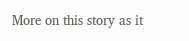More on this story as it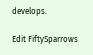develops.

Edit FiftySparrows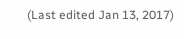(Last edited Jan 13, 2017)